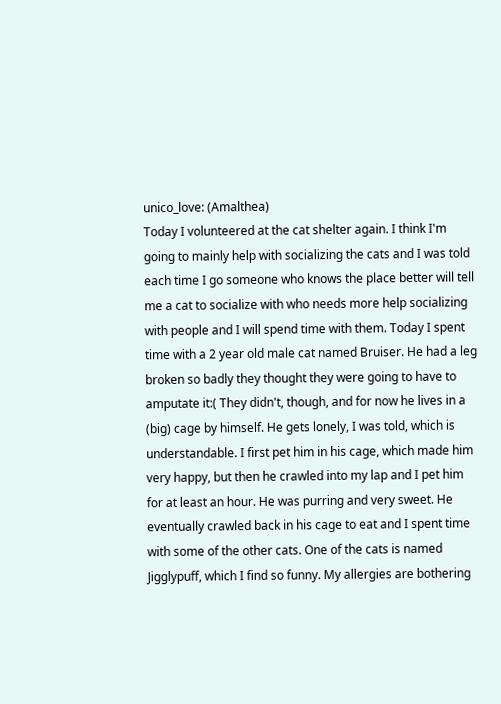unico_love: (Amalthea)
Today I volunteered at the cat shelter again. I think I'm going to mainly help with socializing the cats and I was told each time I go someone who knows the place better will tell me a cat to socialize with who needs more help socializing with people and I will spend time with them. Today I spent time with a 2 year old male cat named Bruiser. He had a leg broken so badly they thought they were going to have to amputate it:( They didn't, though, and for now he lives in a (big) cage by himself. He gets lonely, I was told, which is understandable. I first pet him in his cage, which made him very happy, but then he crawled into my lap and I pet him for at least an hour. He was purring and very sweet. He eventually crawled back in his cage to eat and I spent time with some of the other cats. One of the cats is named Jigglypuff, which I find so funny. My allergies are bothering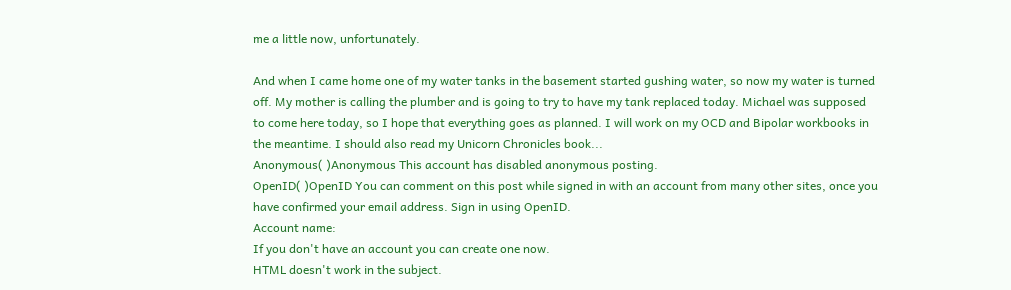me a little now, unfortunately.

And when I came home one of my water tanks in the basement started gushing water, so now my water is turned off. My mother is calling the plumber and is going to try to have my tank replaced today. Michael was supposed to come here today, so I hope that everything goes as planned. I will work on my OCD and Bipolar workbooks in the meantime. I should also read my Unicorn Chronicles book...
Anonymous( )Anonymous This account has disabled anonymous posting.
OpenID( )OpenID You can comment on this post while signed in with an account from many other sites, once you have confirmed your email address. Sign in using OpenID.
Account name:
If you don't have an account you can create one now.
HTML doesn't work in the subject.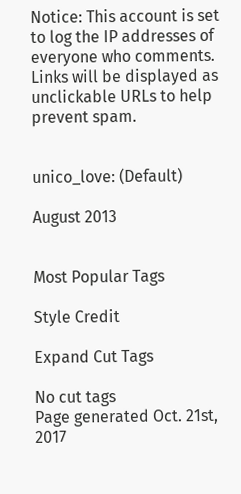Notice: This account is set to log the IP addresses of everyone who comments.
Links will be displayed as unclickable URLs to help prevent spam.


unico_love: (Default)

August 2013


Most Popular Tags

Style Credit

Expand Cut Tags

No cut tags
Page generated Oct. 21st, 2017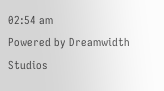02:54 am
Powered by Dreamwidth Studios